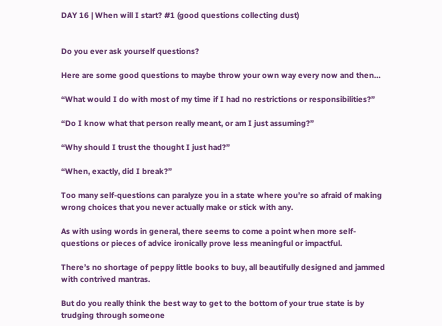DAY 16 | When will I start? #1 (good questions collecting dust)


Do you ever ask yourself questions?

Here are some good questions to maybe throw your own way every now and then…

“What would I do with most of my time if I had no restrictions or responsibilities?”

“Do I know what that person really meant, or am I just assuming?”

“Why should I trust the thought I just had?”

“When, exactly, did I break?”

Too many self-questions can paralyze you in a state where you’re so afraid of making wrong choices that you never actually make or stick with any.

As with using words in general, there seems to come a point when more self-questions or pieces of advice ironically prove less meaningful or impactful.

There’s no shortage of peppy little books to buy, all beautifully designed and jammed with contrived mantras.

But do you really think the best way to get to the bottom of your true state is by trudging through someone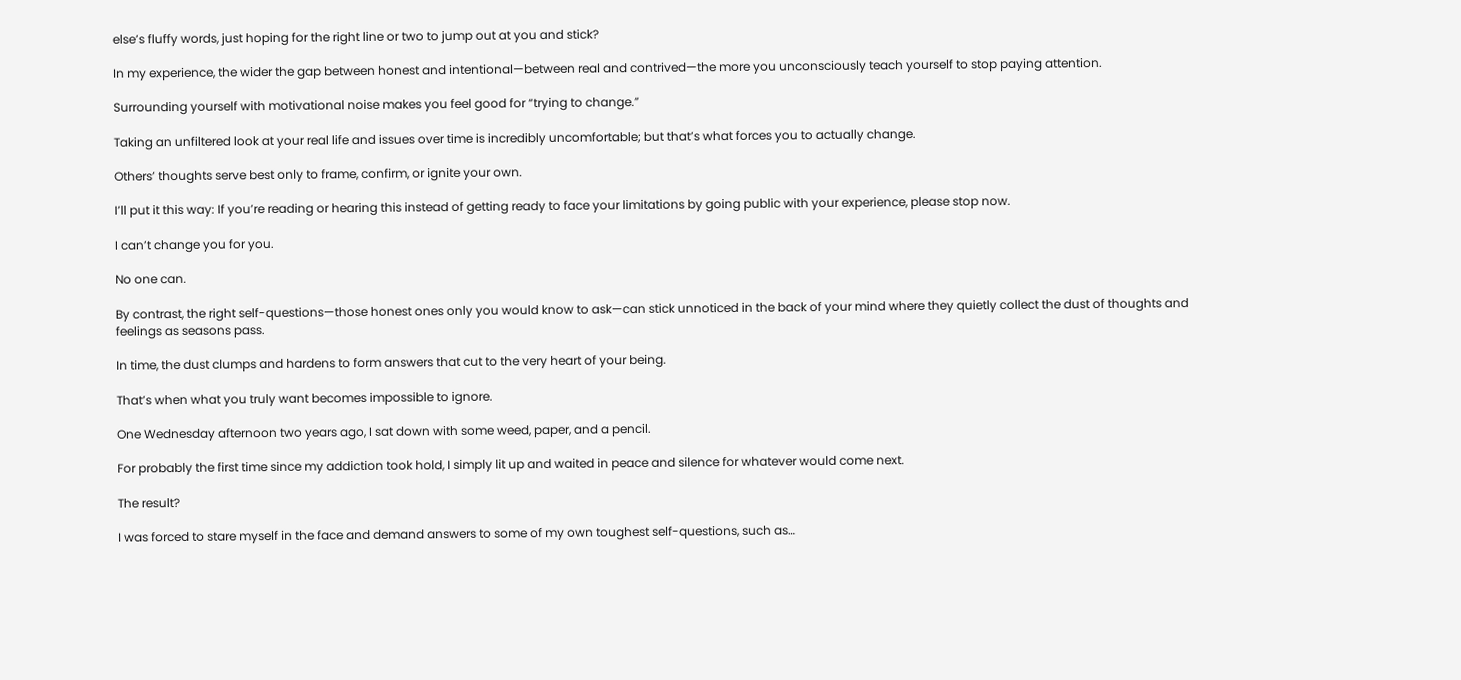else’s fluffy words, just hoping for the right line or two to jump out at you and stick?

In my experience, the wider the gap between honest and intentional—between real and contrived—the more you unconsciously teach yourself to stop paying attention.

Surrounding yourself with motivational noise makes you feel good for “trying to change.”

Taking an unfiltered look at your real life and issues over time is incredibly uncomfortable; but that’s what forces you to actually change.

Others’ thoughts serve best only to frame, confirm, or ignite your own.

I’ll put it this way: If you’re reading or hearing this instead of getting ready to face your limitations by going public with your experience, please stop now.

I can’t change you for you.

No one can.

By contrast, the right self-questions—those honest ones only you would know to ask—can stick unnoticed in the back of your mind where they quietly collect the dust of thoughts and feelings as seasons pass.

In time, the dust clumps and hardens to form answers that cut to the very heart of your being.

That’s when what you truly want becomes impossible to ignore.

One Wednesday afternoon two years ago, I sat down with some weed, paper, and a pencil.

For probably the first time since my addiction took hold, I simply lit up and waited in peace and silence for whatever would come next.

The result?

I was forced to stare myself in the face and demand answers to some of my own toughest self-questions, such as…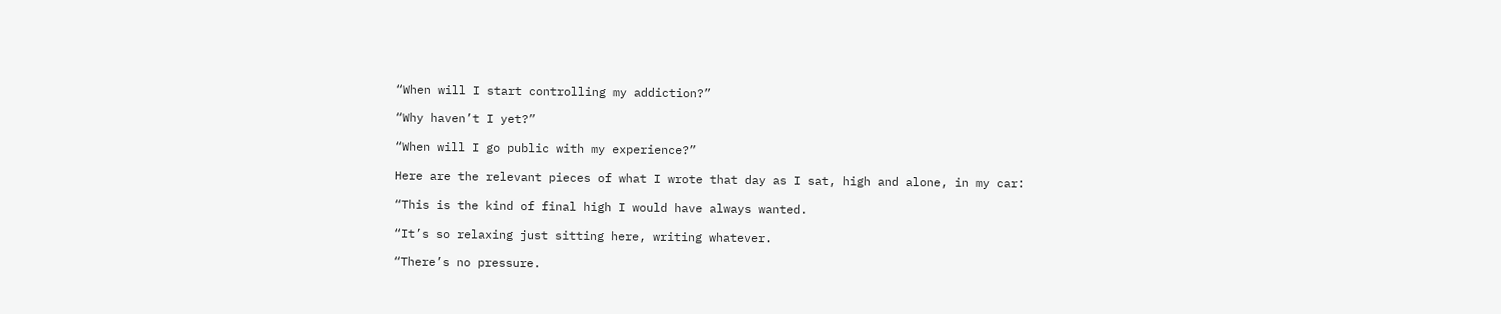“When will I start controlling my addiction?”

“Why haven’t I yet?”

“When will I go public with my experience?”

Here are the relevant pieces of what I wrote that day as I sat, high and alone, in my car:

“This is the kind of final high I would have always wanted.

“It’s so relaxing just sitting here, writing whatever.

“There’s no pressure.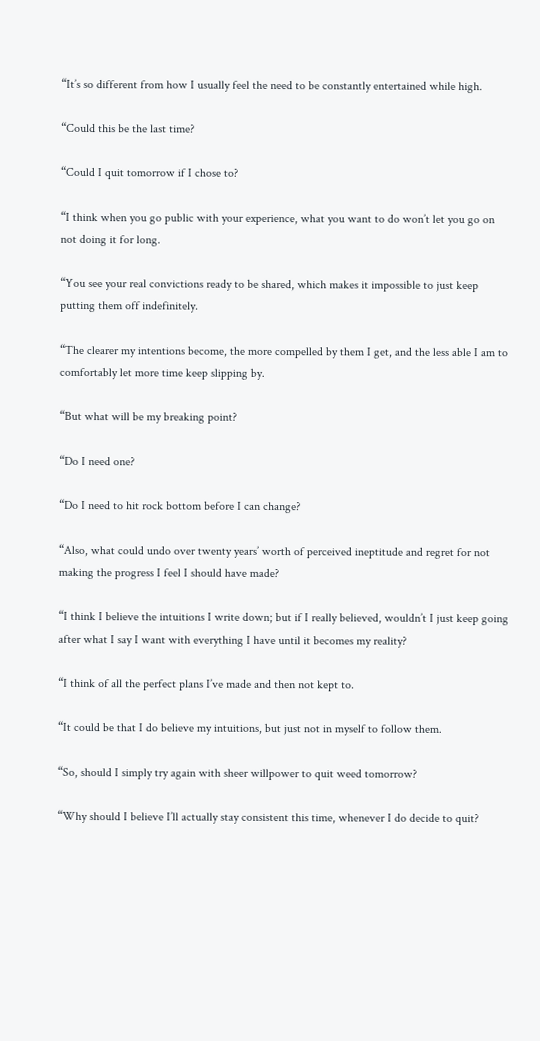“It’s so different from how I usually feel the need to be constantly entertained while high.

“Could this be the last time?

“Could I quit tomorrow if I chose to?

“I think when you go public with your experience, what you want to do won’t let you go on not doing it for long.

“You see your real convictions ready to be shared, which makes it impossible to just keep putting them off indefinitely.

“The clearer my intentions become, the more compelled by them I get, and the less able I am to comfortably let more time keep slipping by.

“But what will be my breaking point?

“Do I need one?

“Do I need to hit rock bottom before I can change?

“Also, what could undo over twenty years’ worth of perceived ineptitude and regret for not making the progress I feel I should have made?

“I think I believe the intuitions I write down; but if I really believed, wouldn’t I just keep going after what I say I want with everything I have until it becomes my reality?

“I think of all the perfect plans I’ve made and then not kept to.

“It could be that I do believe my intuitions, but just not in myself to follow them.

“So, should I simply try again with sheer willpower to quit weed tomorrow?

“Why should I believe I’ll actually stay consistent this time, whenever I do decide to quit?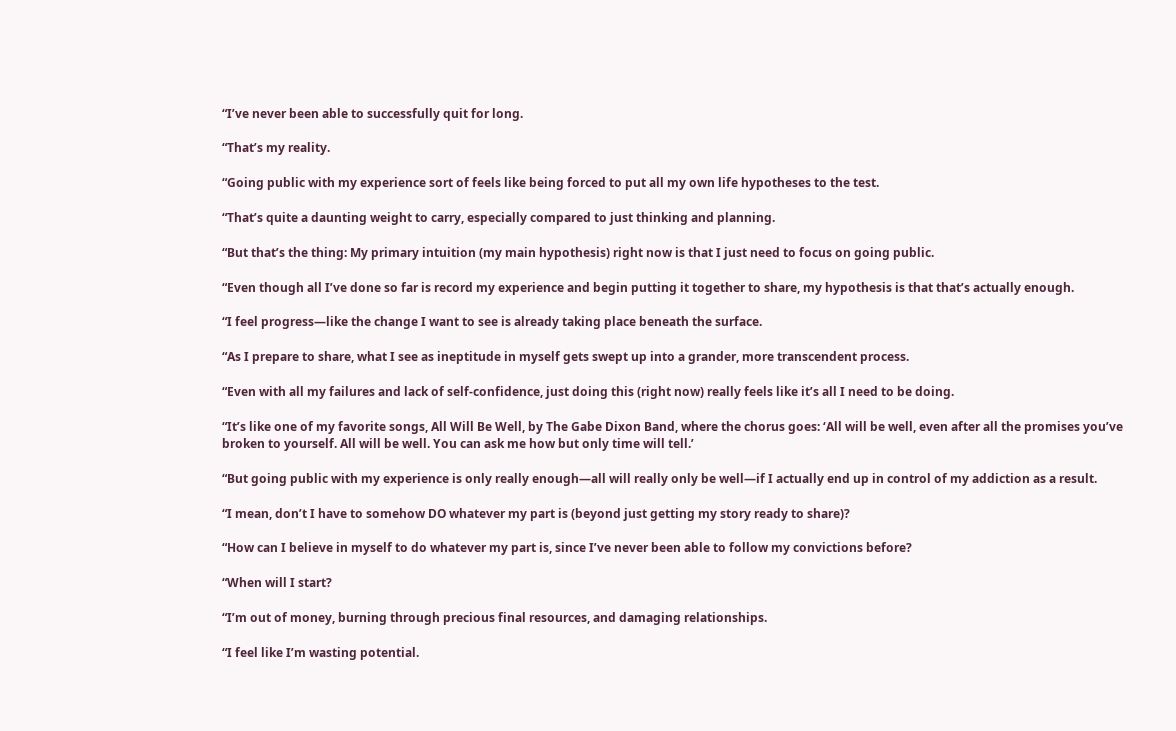“I’ve never been able to successfully quit for long.

“That’s my reality.

“Going public with my experience sort of feels like being forced to put all my own life hypotheses to the test.

“That’s quite a daunting weight to carry, especially compared to just thinking and planning.

“But that’s the thing: My primary intuition (my main hypothesis) right now is that I just need to focus on going public.

“Even though all I’ve done so far is record my experience and begin putting it together to share, my hypothesis is that that’s actually enough.

“I feel progress—like the change I want to see is already taking place beneath the surface.

“As I prepare to share, what I see as ineptitude in myself gets swept up into a grander, more transcendent process.

“Even with all my failures and lack of self-confidence, just doing this (right now) really feels like it’s all I need to be doing.

“It’s like one of my favorite songs, All Will Be Well, by The Gabe Dixon Band, where the chorus goes: ‘All will be well, even after all the promises you’ve broken to yourself. All will be well. You can ask me how but only time will tell.’

“But going public with my experience is only really enough—all will really only be well—if I actually end up in control of my addiction as a result.

“I mean, don’t I have to somehow DO whatever my part is (beyond just getting my story ready to share)?

“How can I believe in myself to do whatever my part is, since I’ve never been able to follow my convictions before?

“When will I start?

“I’m out of money, burning through precious final resources, and damaging relationships.

“I feel like I’m wasting potential.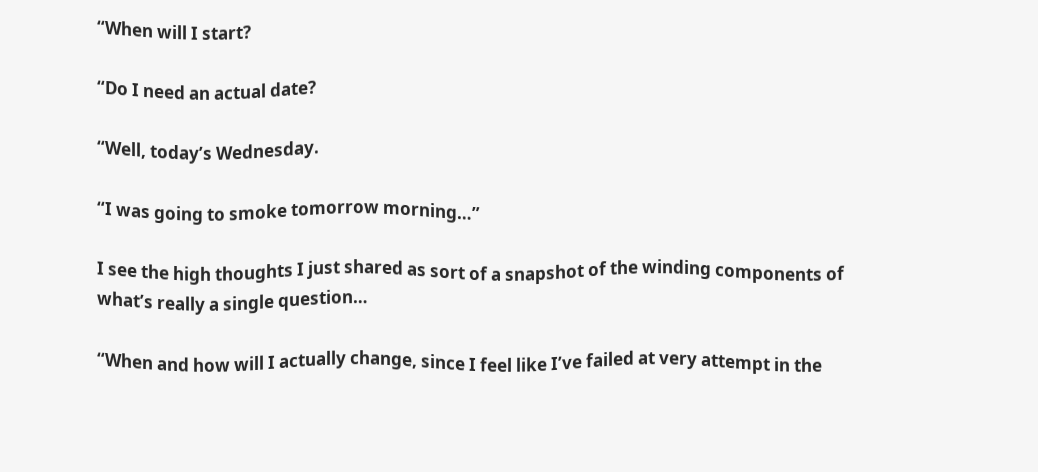“When will I start?

“Do I need an actual date?

“Well, today’s Wednesday.

“I was going to smoke tomorrow morning…”

I see the high thoughts I just shared as sort of a snapshot of the winding components of what’s really a single question…

“When and how will I actually change, since I feel like I’ve failed at very attempt in the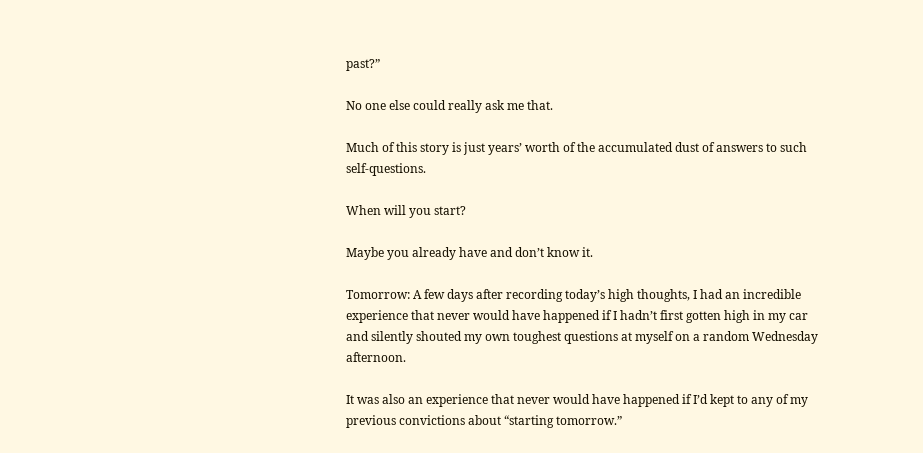past?”

No one else could really ask me that.

Much of this story is just years’ worth of the accumulated dust of answers to such self-questions.

When will you start?

Maybe you already have and don’t know it.

Tomorrow: A few days after recording today’s high thoughts, I had an incredible experience that never would have happened if I hadn’t first gotten high in my car and silently shouted my own toughest questions at myself on a random Wednesday afternoon.

It was also an experience that never would have happened if I’d kept to any of my previous convictions about “starting tomorrow.”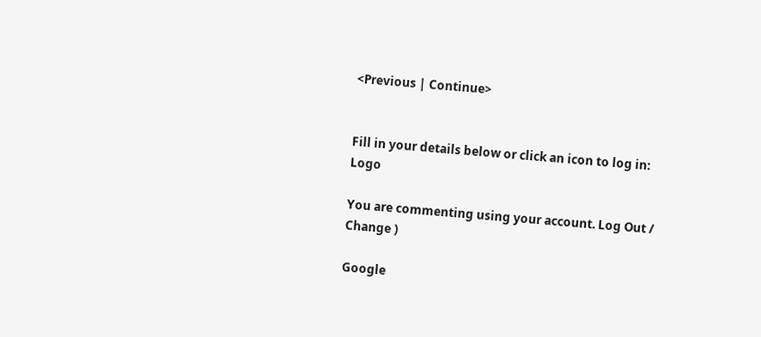<Previous | Continue>


Fill in your details below or click an icon to log in: Logo

You are commenting using your account. Log Out /  Change )

Google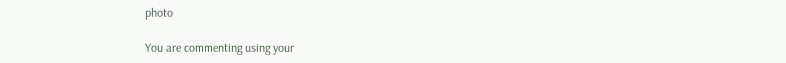photo

You are commenting using your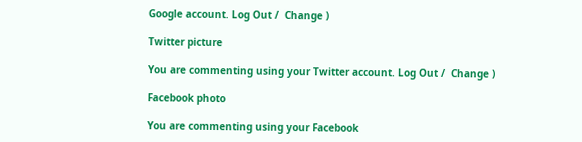Google account. Log Out /  Change )

Twitter picture

You are commenting using your Twitter account. Log Out /  Change )

Facebook photo

You are commenting using your Facebook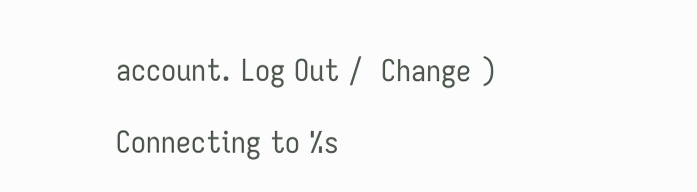account. Log Out /  Change )

Connecting to %s